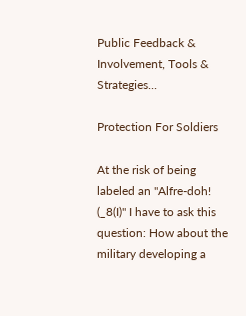Public Feedback & Involvement, Tools & Strategies...

Protection For Soldiers

At the risk of being labeled an "Alfre-doh! (_8(I)" I have to ask this question: How about the military developing a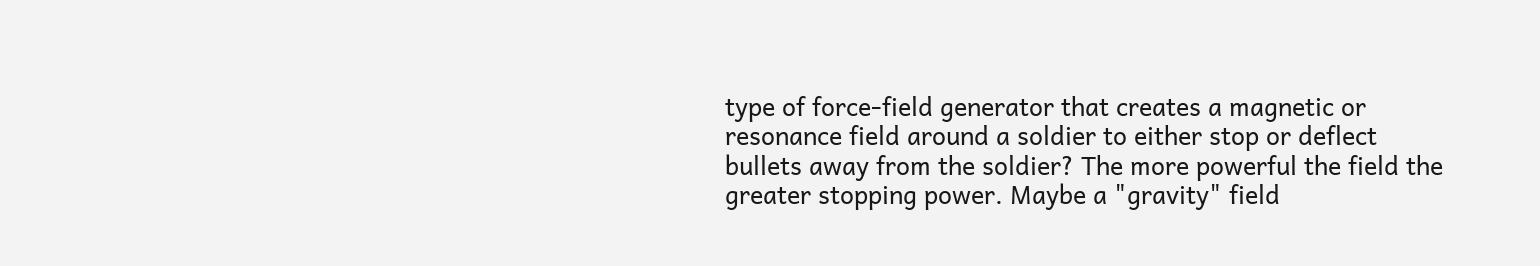type of force-field generator that creates a magnetic or resonance field around a soldier to either stop or deflect bullets away from the soldier? The more powerful the field the greater stopping power. Maybe a "gravity" field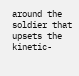around the soldier that upsets the kinetic-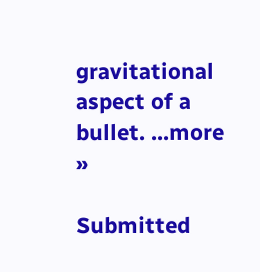gravitational aspect of a bullet. ...more »

Submitted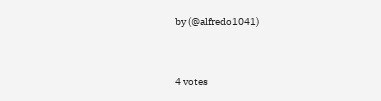by (@alfredo1041)


4 votes